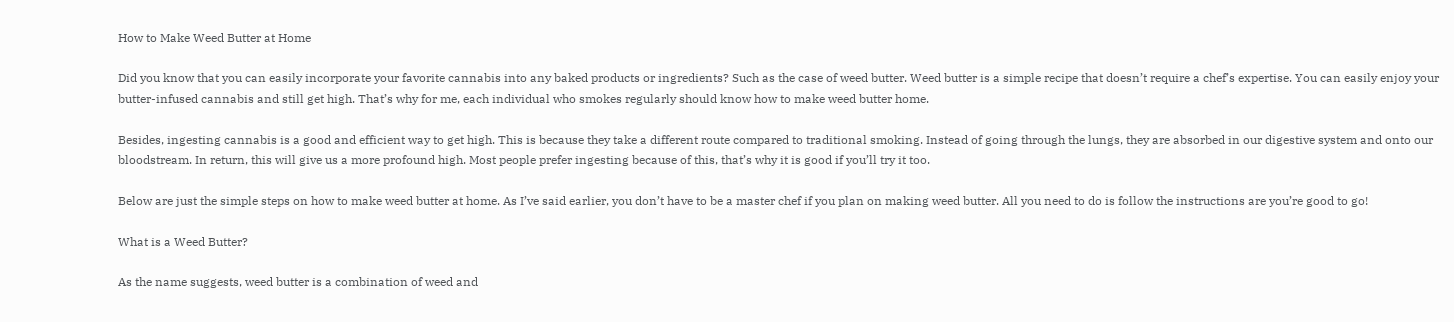How to Make Weed Butter at Home

Did you know that you can easily incorporate your favorite cannabis into any baked products or ingredients? Such as the case of weed butter. Weed butter is a simple recipe that doesn’t require a chef’s expertise. You can easily enjoy your butter-infused cannabis and still get high. That’s why for me, each individual who smokes regularly should know how to make weed butter home.

Besides, ingesting cannabis is a good and efficient way to get high. This is because they take a different route compared to traditional smoking. Instead of going through the lungs, they are absorbed in our digestive system and onto our bloodstream. In return, this will give us a more profound high. Most people prefer ingesting because of this, that’s why it is good if you’ll try it too.

Below are just the simple steps on how to make weed butter at home. As I’ve said earlier, you don’t have to be a master chef if you plan on making weed butter. All you need to do is follow the instructions are you’re good to go!

What is a Weed Butter?

As the name suggests, weed butter is a combination of weed and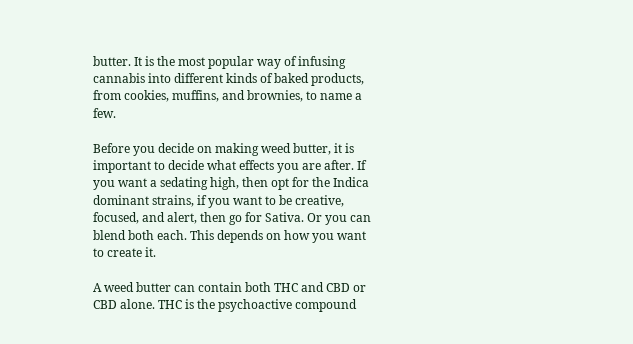butter. It is the most popular way of infusing cannabis into different kinds of baked products, from cookies, muffins, and brownies, to name a few.

Before you decide on making weed butter, it is important to decide what effects you are after. If you want a sedating high, then opt for the Indica dominant strains, if you want to be creative, focused, and alert, then go for Sativa. Or you can blend both each. This depends on how you want to create it.

A weed butter can contain both THC and CBD or CBD alone. THC is the psychoactive compound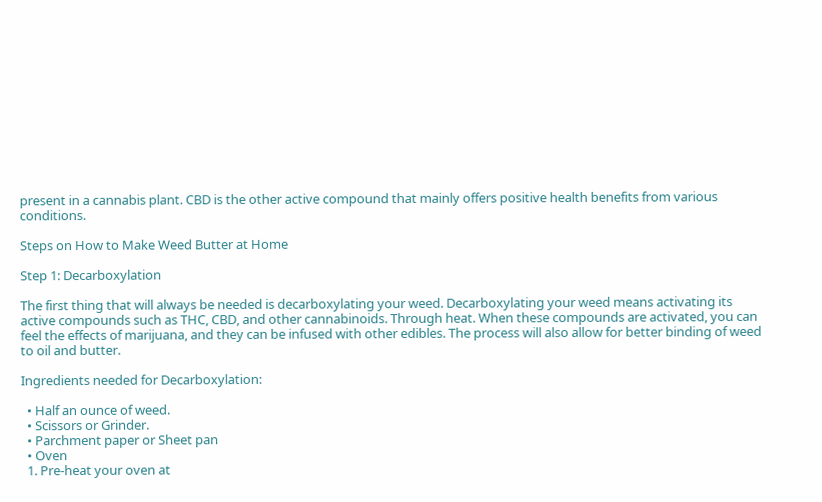present in a cannabis plant. CBD is the other active compound that mainly offers positive health benefits from various conditions.

Steps on How to Make Weed Butter at Home

Step 1: Decarboxylation

The first thing that will always be needed is decarboxylating your weed. Decarboxylating your weed means activating its active compounds such as THC, CBD, and other cannabinoids. Through heat. When these compounds are activated, you can feel the effects of marijuana, and they can be infused with other edibles. The process will also allow for better binding of weed to oil and butter.

Ingredients needed for Decarboxylation:

  • Half an ounce of weed.
  • Scissors or Grinder.
  • Parchment paper or Sheet pan
  • Oven
  1. Pre-heat your oven at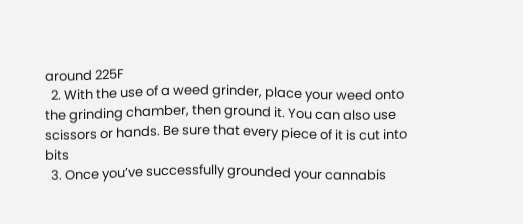around 225F
  2. With the use of a weed grinder, place your weed onto the grinding chamber, then ground it. You can also use scissors or hands. Be sure that every piece of it is cut into bits
  3. Once you’ve successfully grounded your cannabis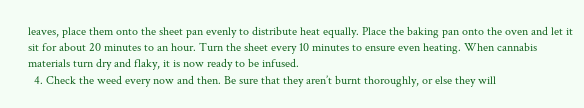leaves, place them onto the sheet pan evenly to distribute heat equally. Place the baking pan onto the oven and let it sit for about 20 minutes to an hour. Turn the sheet every 10 minutes to ensure even heating. When cannabis materials turn dry and flaky, it is now ready to be infused.
  4. Check the weed every now and then. Be sure that they aren’t burnt thoroughly, or else they will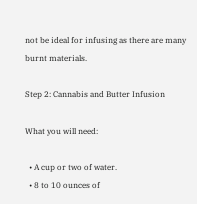not be ideal for infusing as there are many burnt materials.

Step 2: Cannabis and Butter Infusion

What you will need:

  • A cup or two of water.
  • 8 to 10 ounces of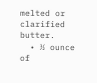melted or clarified butter.
  • ½ ounce of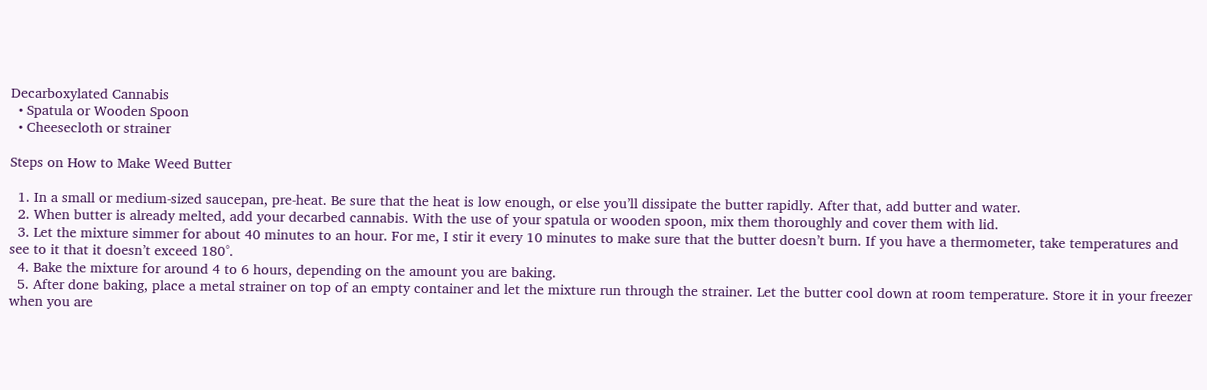Decarboxylated Cannabis
  • Spatula or Wooden Spoon
  • Cheesecloth or strainer

Steps on How to Make Weed Butter

  1. In a small or medium-sized saucepan, pre-heat. Be sure that the heat is low enough, or else you’ll dissipate the butter rapidly. After that, add butter and water.
  2. When butter is already melted, add your decarbed cannabis. With the use of your spatula or wooden spoon, mix them thoroughly and cover them with lid.
  3. Let the mixture simmer for about 40 minutes to an hour. For me, I stir it every 10 minutes to make sure that the butter doesn’t burn. If you have a thermometer, take temperatures and see to it that it doesn’t exceed 180°.
  4. Bake the mixture for around 4 to 6 hours, depending on the amount you are baking.
  5. After done baking, place a metal strainer on top of an empty container and let the mixture run through the strainer. Let the butter cool down at room temperature. Store it in your freezer when you are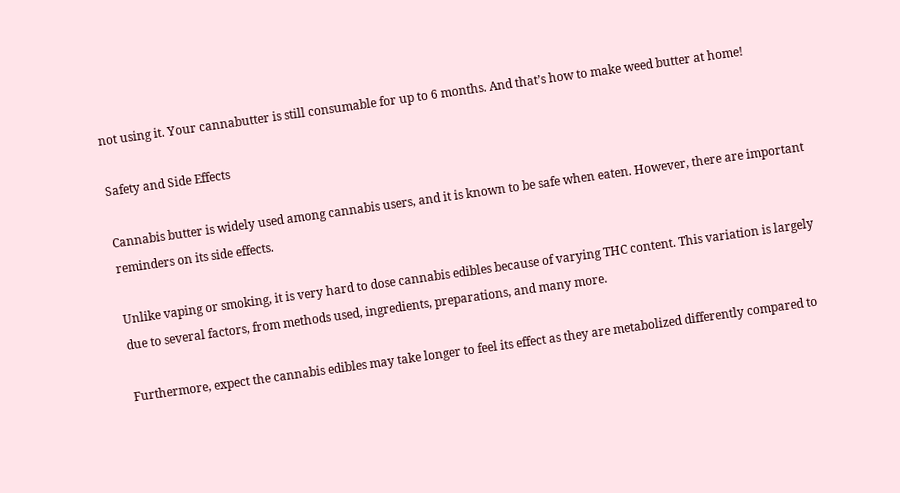not using it. Your cannabutter is still consumable for up to 6 months. And that’s how to make weed butter at home!

Safety and Side Effects

Cannabis butter is widely used among cannabis users, and it is known to be safe when eaten. However, there are important reminders on its side effects.

Unlike vaping or smoking, it is very hard to dose cannabis edibles because of varying THC content. This variation is largely due to several factors, from methods used, ingredients, preparations, and many more.

Furthermore, expect the cannabis edibles may take longer to feel its effect as they are metabolized differently compared to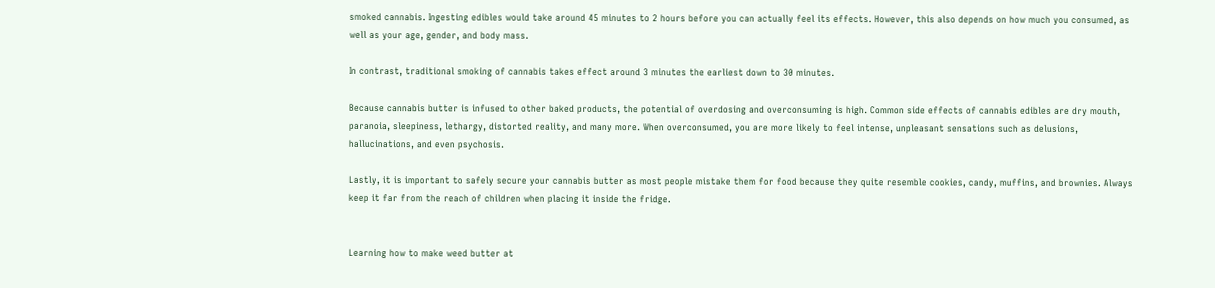smoked cannabis. Ingesting edibles would take around 45 minutes to 2 hours before you can actually feel its effects. However, this also depends on how much you consumed, as well as your age, gender, and body mass.

In contrast, traditional smoking of cannabis takes effect around 3 minutes the earliest down to 30 minutes.

Because cannabis butter is infused to other baked products, the potential of overdosing and overconsuming is high. Common side effects of cannabis edibles are dry mouth, paranoia, sleepiness, lethargy, distorted reality, and many more. When overconsumed, you are more likely to feel intense, unpleasant sensations such as delusions, hallucinations, and even psychosis.

Lastly, it is important to safely secure your cannabis butter as most people mistake them for food because they quite resemble cookies, candy, muffins, and brownies. Always keep it far from the reach of children when placing it inside the fridge.


Learning how to make weed butter at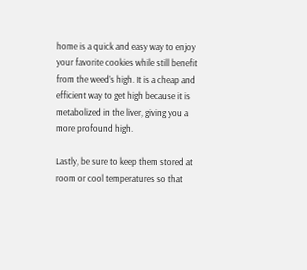home is a quick and easy way to enjoy your favorite cookies while still benefit from the weed’s high. It is a cheap and efficient way to get high because it is metabolized in the liver, giving you a more profound high.

Lastly, be sure to keep them stored at room or cool temperatures so that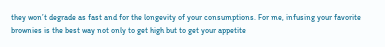they won’t degrade as fast and for the longevity of your consumptions. For me, infusing your favorite brownies is the best way not only to get high but to get your appetite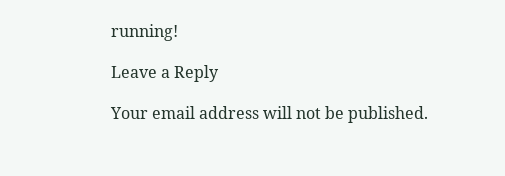running!

Leave a Reply

Your email address will not be published.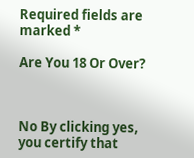Required fields are marked *

Are You 18 Or Over?



No By clicking yes, you certify that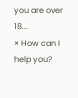you are over 18...
× How can I help you?